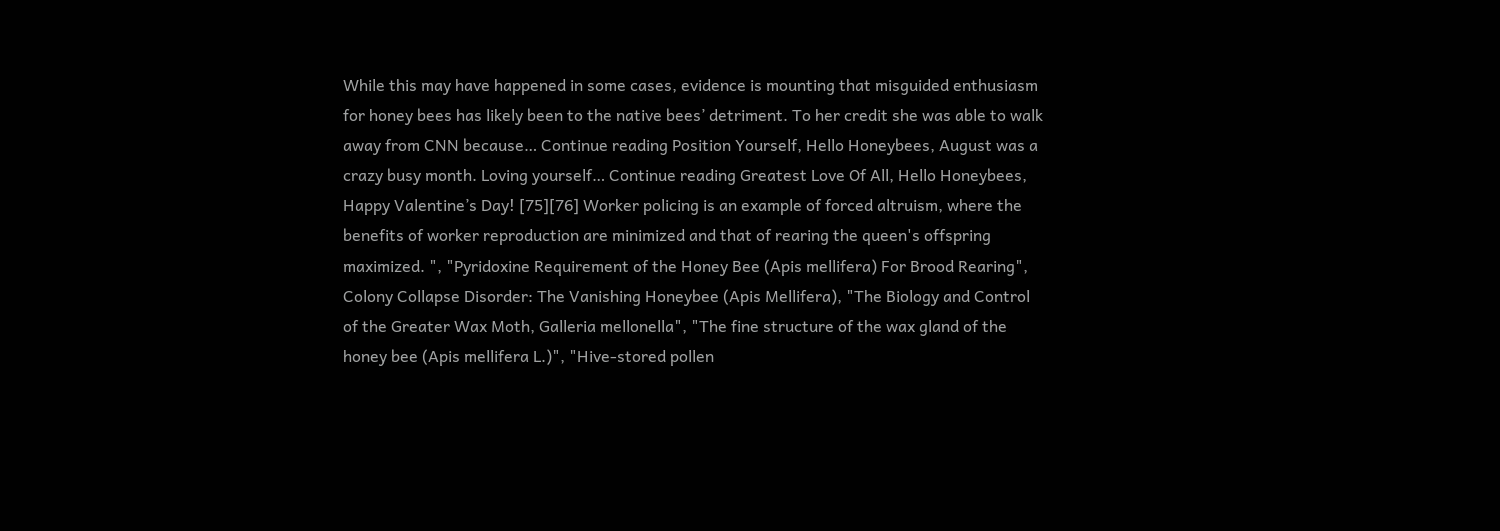While this may have happened in some cases, evidence is mounting that misguided enthusiasm for honey bees has likely been to the native bees’ detriment. To her credit she was able to walk away from CNN because… Continue reading Position Yourself, Hello Honeybees, August was a crazy busy month. Loving yourself… Continue reading Greatest Love Of All, Hello Honeybees, Happy Valentine’s Day! [75][76] Worker policing is an example of forced altruism, where the benefits of worker reproduction are minimized and that of rearing the queen's offspring maximized. ", "Pyridoxine Requirement of the Honey Bee (Apis mellifera) For Brood Rearing", Colony Collapse Disorder: The Vanishing Honeybee (Apis Mellifera), "The Biology and Control of the Greater Wax Moth, Galleria mellonella", "The fine structure of the wax gland of the honey bee (Apis mellifera L.)", "Hive-stored pollen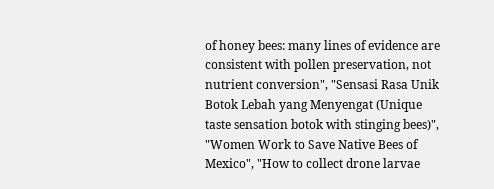of honey bees: many lines of evidence are consistent with pollen preservation, not nutrient conversion", "Sensasi Rasa Unik Botok Lebah yang Menyengat (Unique taste sensation botok with stinging bees)", "Women Work to Save Native Bees of Mexico", "How to collect drone larvae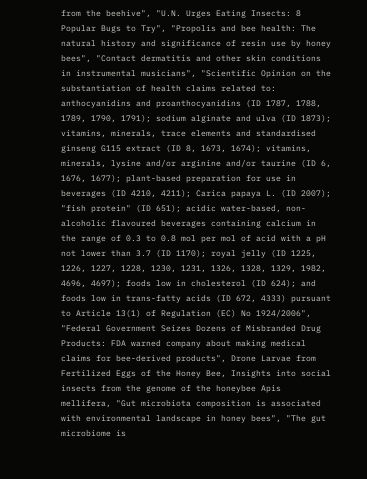from the beehive", "U.N. Urges Eating Insects: 8 Popular Bugs to Try", "Propolis and bee health: The natural history and significance of resin use by honey bees", "Contact dermatitis and other skin conditions in instrumental musicians", "Scientific Opinion on the substantiation of health claims related to: anthocyanidins and proanthocyanidins (ID 1787, 1788, 1789, 1790, 1791); sodium alginate and ulva (ID 1873); vitamins, minerals, trace elements and standardised ginseng G115 extract (ID 8, 1673, 1674); vitamins, minerals, lysine and/or arginine and/or taurine (ID 6, 1676, 1677); plant-based preparation for use in beverages (ID 4210, 4211); Carica papaya L. (ID 2007); "fish protein" (ID 651); acidic water-based, non-alcoholic flavoured beverages containing calcium in the range of 0.3 to 0.8 mol per mol of acid with a pH not lower than 3.7 (ID 1170); royal jelly (ID 1225, 1226, 1227, 1228, 1230, 1231, 1326, 1328, 1329, 1982, 4696, 4697); foods low in cholesterol (ID 624); and foods low in trans-fatty acids (ID 672, 4333) pursuant to Article 13(1) of Regulation (EC) No 1924/2006", "Federal Government Seizes Dozens of Misbranded Drug Products: FDA warned company about making medical claims for bee-derived products", Drone Larvae from Fertilized Eggs of the Honey Bee, Insights into social insects from the genome of the honeybee Apis mellifera, "Gut microbiota composition is associated with environmental landscape in honey bees", "The gut microbiome is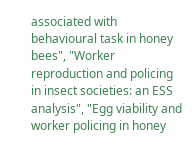associated with behavioural task in honey bees", "Worker reproduction and policing in insect societies: an ESS analysis", "Egg viability and worker policing in honey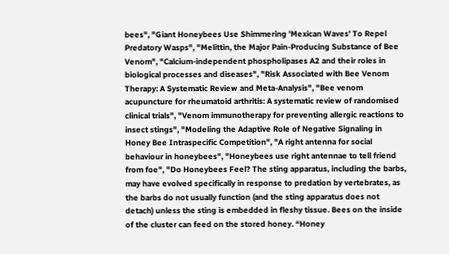bees", "Giant Honeybees Use Shimmering 'Mexican Waves' To Repel Predatory Wasps", "Melittin, the Major Pain-Producing Substance of Bee Venom", "Calcium-independent phospholipases A2 and their roles in biological processes and diseases", "Risk Associated with Bee Venom Therapy: A Systematic Review and Meta-Analysis", "Bee venom acupuncture for rheumatoid arthritis: A systematic review of randomised clinical trials", "Venom immunotherapy for preventing allergic reactions to insect stings", "Modeling the Adaptive Role of Negative Signaling in Honey Bee Intraspecific Competition", "A right antenna for social behaviour in honeybees", "Honeybees use right antennae to tell friend from foe", "Do Honeybees Feel? The sting apparatus, including the barbs, may have evolved specifically in response to predation by vertebrates, as the barbs do not usually function (and the sting apparatus does not detach) unless the sting is embedded in fleshy tissue. Bees on the inside of the cluster can feed on the stored honey. “Honey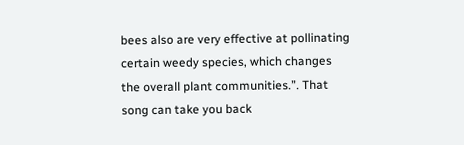bees also are very effective at pollinating certain weedy species, which changes the overall plant communities.”. That song can take you back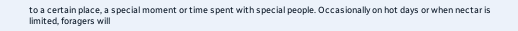to a certain place, a special moment or time spent with special people. Occasionally on hot days or when nectar is limited, foragers will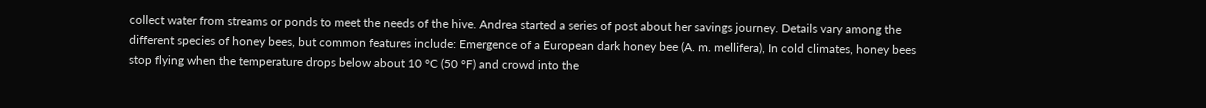collect water from streams or ponds to meet the needs of the hive. Andrea started a series of post about her savings journey. Details vary among the different species of honey bees, but common features include: Emergence of a European dark honey bee (A. m. mellifera), In cold climates, honey bees stop flying when the temperature drops below about 10 °C (50 °F) and crowd into the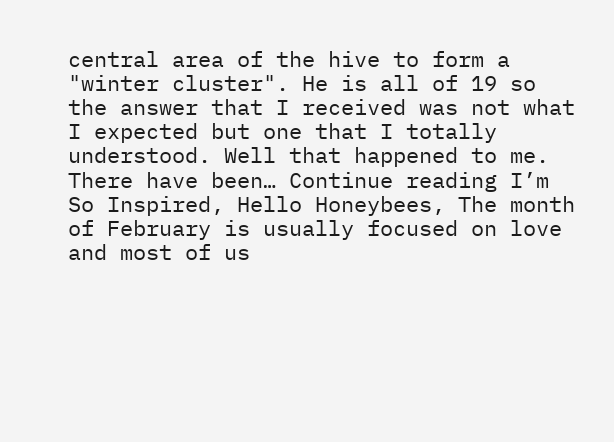central area of the hive to form a "winter cluster". He is all of 19 so the answer that I received was not what I expected but one that I totally understood. Well that happened to me. There have been… Continue reading I’m So Inspired, Hello Honeybees, The month of February is usually focused on love and most of us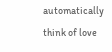automatically think of love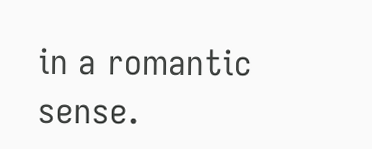in a romantic sense.